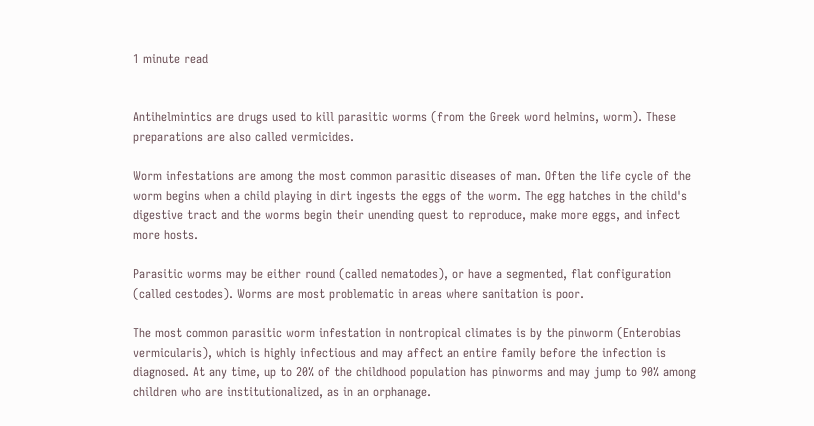1 minute read


Antihelmintics are drugs used to kill parasitic worms (from the Greek word helmins, worm). These preparations are also called vermicides.

Worm infestations are among the most common parasitic diseases of man. Often the life cycle of the worm begins when a child playing in dirt ingests the eggs of the worm. The egg hatches in the child's digestive tract and the worms begin their unending quest to reproduce, make more eggs, and infect more hosts.

Parasitic worms may be either round (called nematodes), or have a segmented, flat configuration (called cestodes). Worms are most problematic in areas where sanitation is poor.

The most common parasitic worm infestation in nontropical climates is by the pinworm (Enterobias vermicularis), which is highly infectious and may affect an entire family before the infection is diagnosed. At any time, up to 20% of the childhood population has pinworms and may jump to 90% among children who are institutionalized, as in an orphanage.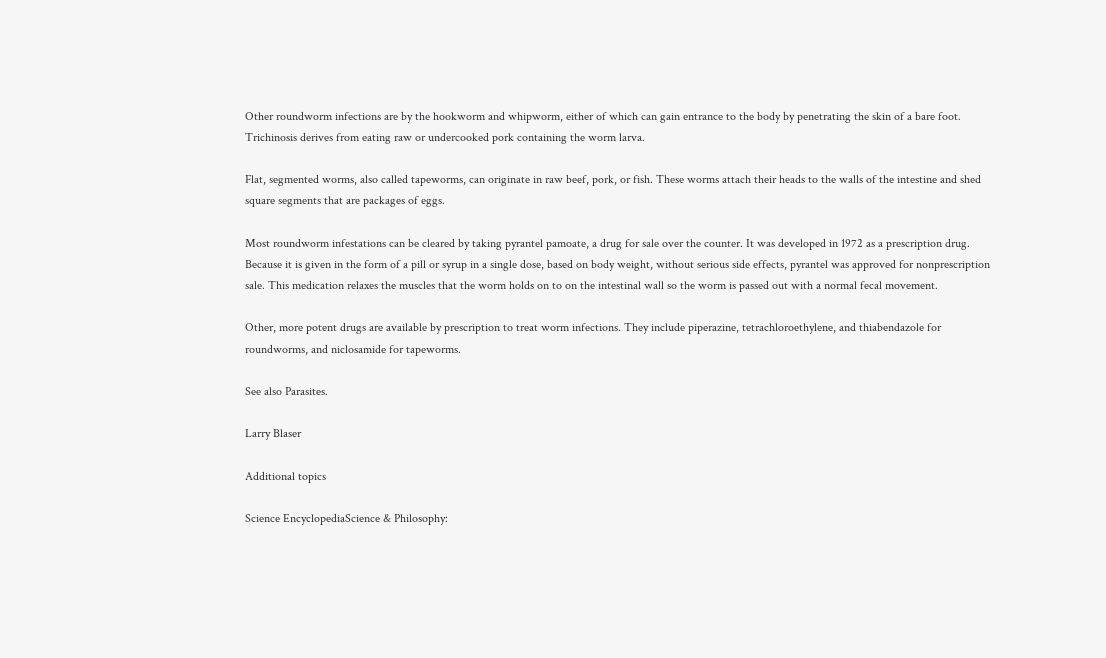Other roundworm infections are by the hookworm and whipworm, either of which can gain entrance to the body by penetrating the skin of a bare foot. Trichinosis derives from eating raw or undercooked pork containing the worm larva.

Flat, segmented worms, also called tapeworms, can originate in raw beef, pork, or fish. These worms attach their heads to the walls of the intestine and shed square segments that are packages of eggs.

Most roundworm infestations can be cleared by taking pyrantel pamoate, a drug for sale over the counter. It was developed in 1972 as a prescription drug. Because it is given in the form of a pill or syrup in a single dose, based on body weight, without serious side effects, pyrantel was approved for nonprescription sale. This medication relaxes the muscles that the worm holds on to on the intestinal wall so the worm is passed out with a normal fecal movement.

Other, more potent drugs are available by prescription to treat worm infections. They include piperazine, tetrachloroethylene, and thiabendazole for roundworms, and niclosamide for tapeworms.

See also Parasites.

Larry Blaser

Additional topics

Science EncyclopediaScience & Philosophy: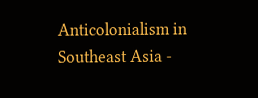Anticolonialism in Southeast Asia -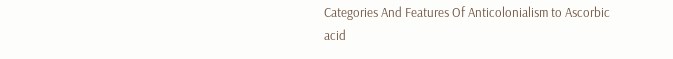Categories And Features Of Anticolonialism to Ascorbic acid